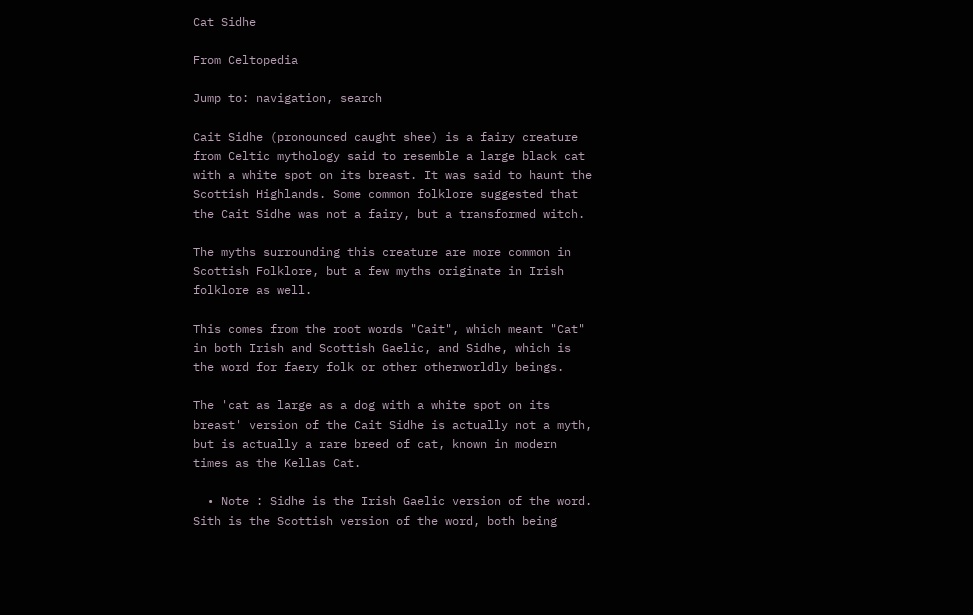Cat Sidhe

From Celtopedia

Jump to: navigation, search

Cait Sidhe (pronounced caught shee) is a fairy creature from Celtic mythology said to resemble a large black cat with a white spot on its breast. It was said to haunt the Scottish Highlands. Some common folklore suggested that the Cait Sidhe was not a fairy, but a transformed witch.

The myths surrounding this creature are more common in Scottish Folklore, but a few myths originate in Irish folklore as well.

This comes from the root words "Cait", which meant "Cat" in both Irish and Scottish Gaelic, and Sidhe, which is the word for faery folk or other otherworldly beings.

The 'cat as large as a dog with a white spot on its breast' version of the Cait Sidhe is actually not a myth, but is actually a rare breed of cat, known in modern times as the Kellas Cat.

  • Note : Sidhe is the Irish Gaelic version of the word. Sith is the Scottish version of the word, both being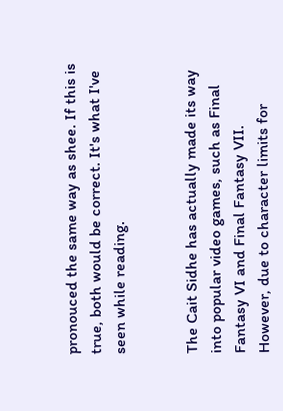pronouced the same way as shee. If this is true, both would be correct. It's what I've seen while reading.


The Cait Sidhe has actually made its way into popular video games, such as Final Fantasy VI and Final Fantasy VII. However, due to character limits for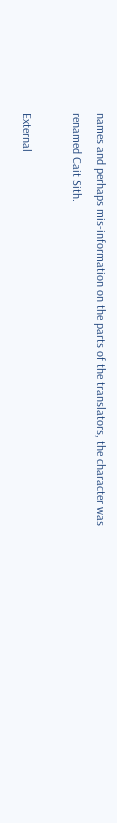names and perhaps mis-information on the parts of the translators, the character was renamed Cait Sith.

External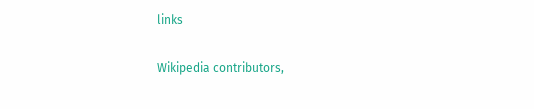links

Wikipedia contributors,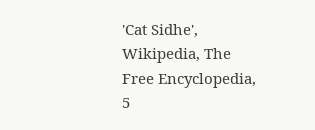'Cat Sidhe', Wikipedia, The Free Encyclopedia, 5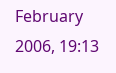February 2006, 19:13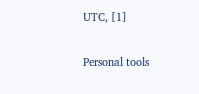UTC, [1]

Personal tools